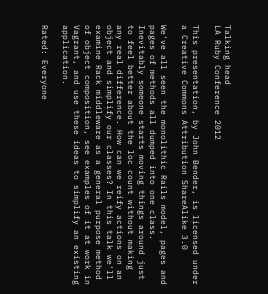Talking head
LA Ruby Conference 2012

This presentation, by John Bender, is licensed under a Creative Commons Attribution ShareAlike 3.0

We've all seen the monolithic Rails model, pages and pages of methods all dumped into one class. Inevitably someone starts moving things around just to feel better about the loc count without making any real difference. How can we reify actions on an object and simplify our classes? In this talk we'll examine Rack middleware as a general purpose method of object composition, see examples of it at work in Vagrant, and use these ideas to simplify an existing application.

Rated: Everyone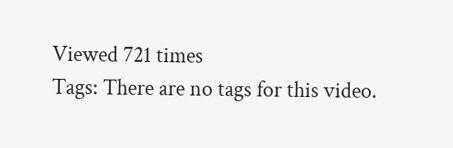Viewed 721 times
Tags: There are no tags for this video.